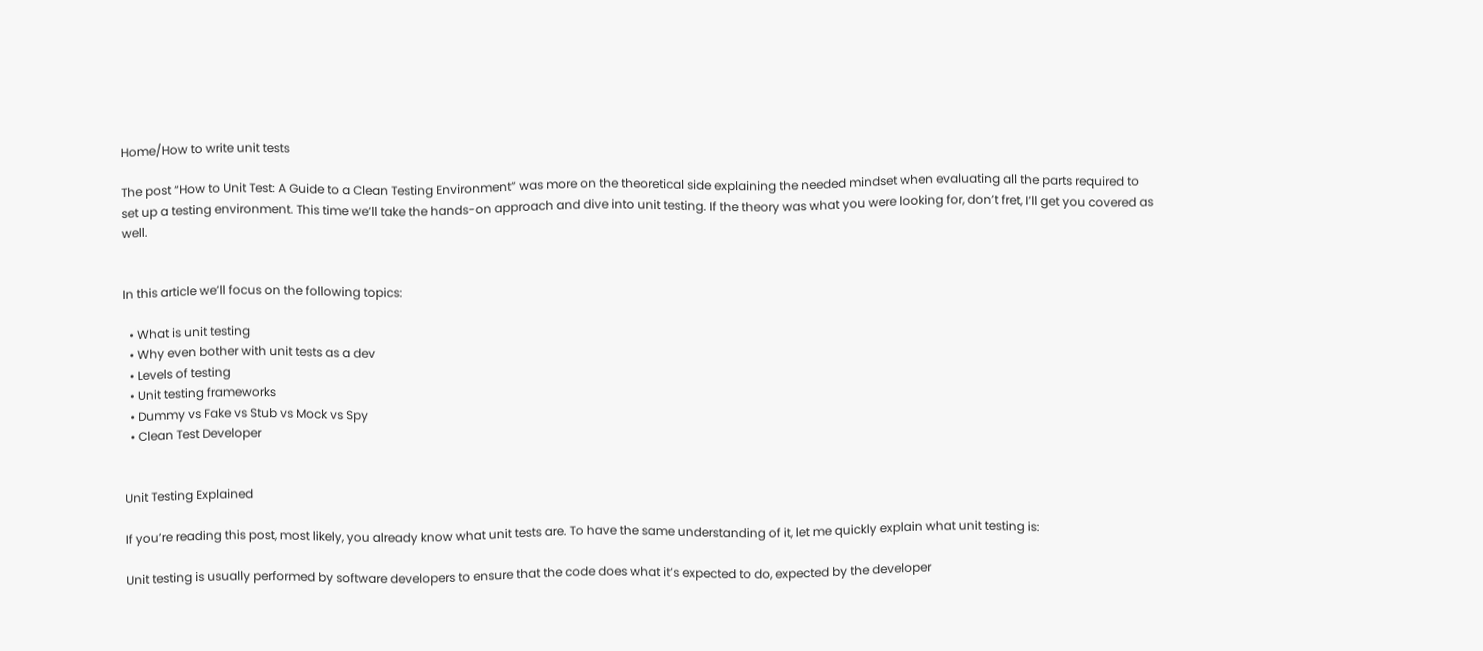Home/How to write unit tests

The post “How to Unit Test: A Guide to a Clean Testing Environment” was more on the theoretical side explaining the needed mindset when evaluating all the parts required to set up a testing environment. This time we’ll take the hands-on approach and dive into unit testing. If the theory was what you were looking for, don’t fret, I’ll get you covered as well.


In this article we’ll focus on the following topics:

  • What is unit testing
  • Why even bother with unit tests as a dev
  • Levels of testing
  • Unit testing frameworks
  • Dummy vs Fake vs Stub vs Mock vs Spy
  • Clean Test Developer


Unit Testing Explained

If you’re reading this post, most likely, you already know what unit tests are. To have the same understanding of it, let me quickly explain what unit testing is:

Unit testing is usually performed by software developers to ensure that the code does what it’s expected to do, expected by the developer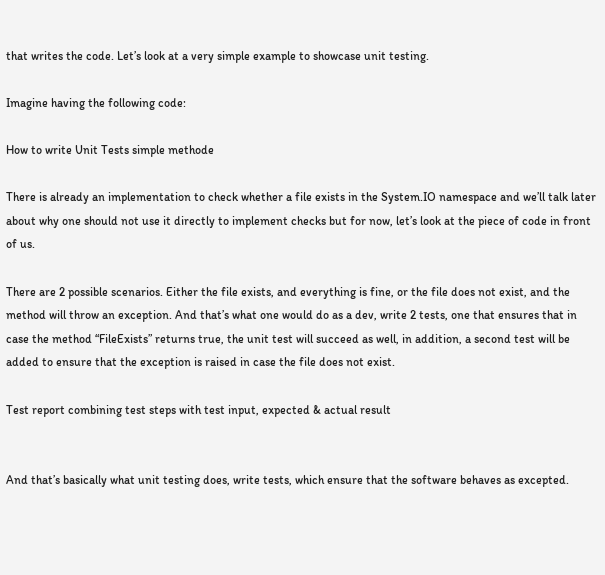that writes the code. Let’s look at a very simple example to showcase unit testing.

Imagine having the following code:

How to write Unit Tests simple methode

There is already an implementation to check whether a file exists in the System.IO namespace and we’ll talk later about why one should not use it directly to implement checks but for now, let’s look at the piece of code in front of us.

There are 2 possible scenarios. Either the file exists, and everything is fine, or the file does not exist, and the method will throw an exception. And that’s what one would do as a dev, write 2 tests, one that ensures that in case the method “FileExists” returns true, the unit test will succeed as well, in addition, a second test will be added to ensure that the exception is raised in case the file does not exist.

Test report combining test steps with test input, expected & actual result


And that’s basically what unit testing does, write tests, which ensure that the software behaves as excepted.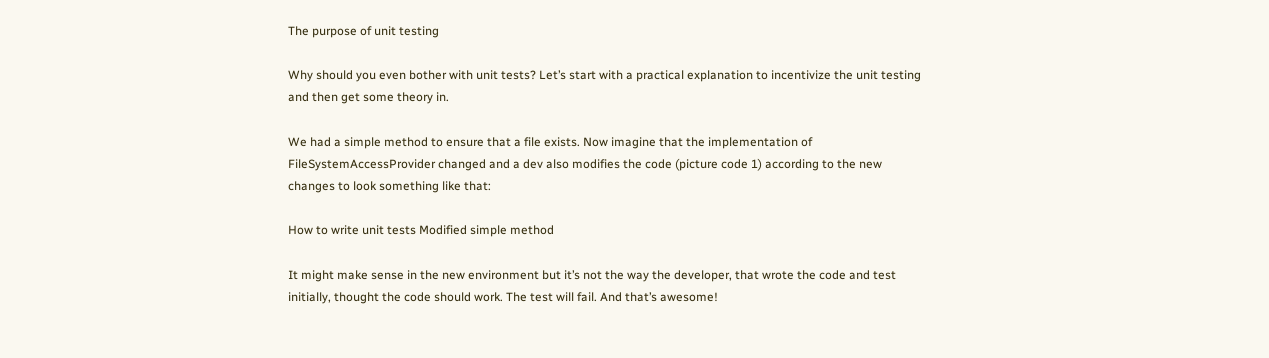The purpose of unit testing

Why should you even bother with unit tests? Let’s start with a practical explanation to incentivize the unit testing and then get some theory in.

We had a simple method to ensure that a file exists. Now imagine that the implementation of FileSystemAccessProvider changed and a dev also modifies the code (picture code 1) according to the new changes to look something like that:

How to write unit tests Modified simple method

It might make sense in the new environment but it’s not the way the developer, that wrote the code and test initially, thought the code should work. The test will fail. And that’s awesome!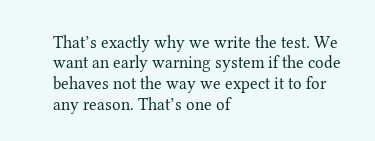That’s exactly why we write the test. We want an early warning system if the code behaves not the way we expect it to for any reason. That’s one of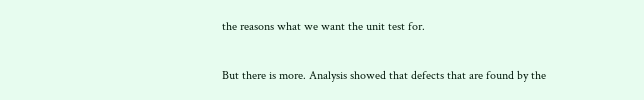the reasons what we want the unit test for.

But there is more. Analysis showed that defects that are found by the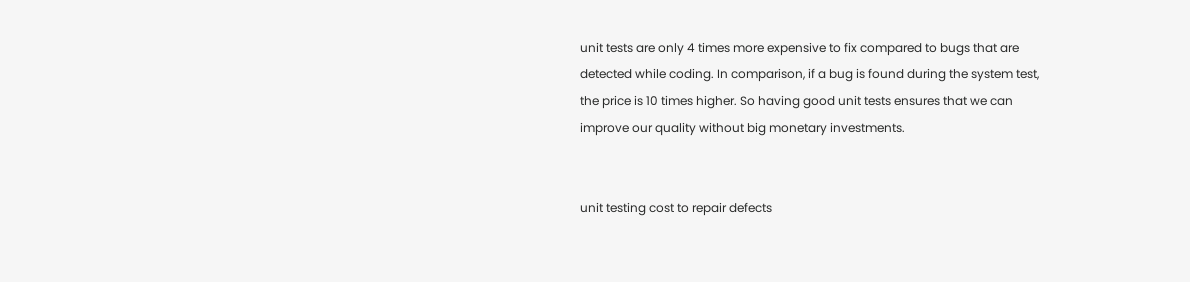unit tests are only 4 times more expensive to fix compared to bugs that are detected while coding. In comparison, if a bug is found during the system test, the price is 10 times higher. So having good unit tests ensures that we can improve our quality without big monetary investments.


unit testing cost to repair defects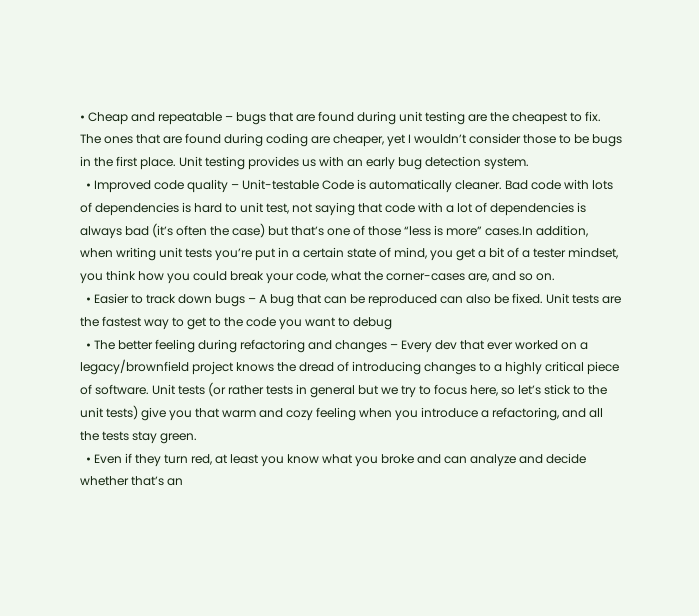• Cheap and repeatable – bugs that are found during unit testing are the cheapest to fix. The ones that are found during coding are cheaper, yet I wouldn’t consider those to be bugs in the first place. Unit testing provides us with an early bug detection system.
  • Improved code quality – Unit-testable Code is automatically cleaner. Bad code with lots of dependencies is hard to unit test, not saying that code with a lot of dependencies is always bad (it’s often the case) but that’s one of those “less is more” cases.In addition, when writing unit tests you’re put in a certain state of mind, you get a bit of a tester mindset, you think how you could break your code, what the corner-cases are, and so on.
  • Easier to track down bugs – A bug that can be reproduced can also be fixed. Unit tests are the fastest way to get to the code you want to debug
  • The better feeling during refactoring and changes – Every dev that ever worked on a legacy/brownfield project knows the dread of introducing changes to a highly critical piece of software. Unit tests (or rather tests in general but we try to focus here, so let’s stick to the unit tests) give you that warm and cozy feeling when you introduce a refactoring, and all the tests stay green.
  • Even if they turn red, at least you know what you broke and can analyze and decide whether that’s an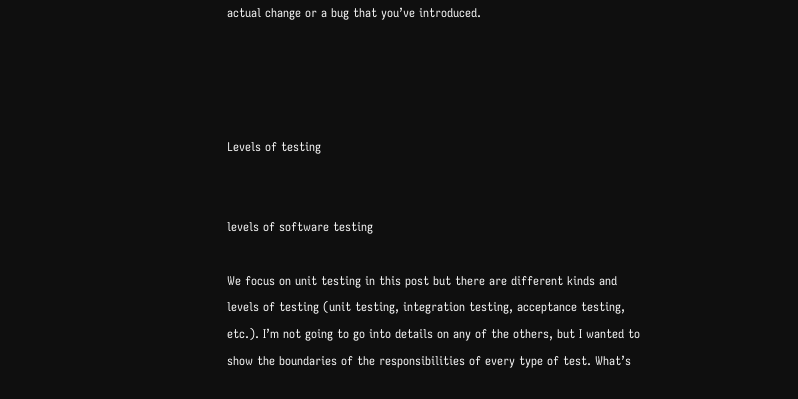actual change or a bug that you’ve introduced.




Levels of testing


levels of software testing

We focus on unit testing in this post but there are different kinds and levels of testing (unit testing, integration testing, acceptance testing, etc.). I’m not going to go into details on any of the others, but I wanted to show the boundaries of the responsibilities of every type of test. What’s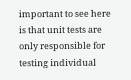important to see here is that unit tests are only responsible for testing individual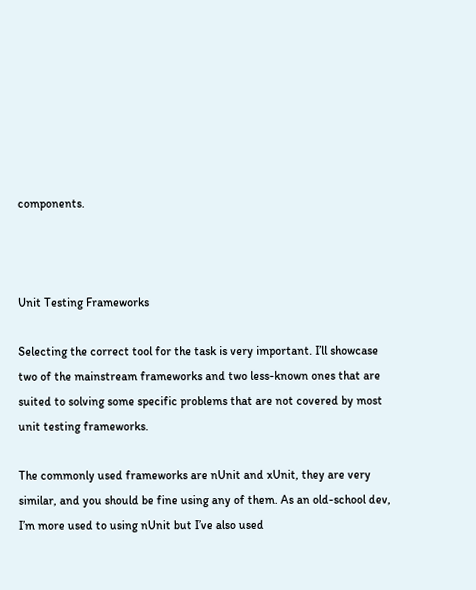components.



Unit Testing Frameworks

Selecting the correct tool for the task is very important. I’ll showcase two of the mainstream frameworks and two less-known ones that are suited to solving some specific problems that are not covered by most unit testing frameworks.

The commonly used frameworks are nUnit and xUnit, they are very similar, and you should be fine using any of them. As an old-school dev, I’m more used to using nUnit but I’ve also used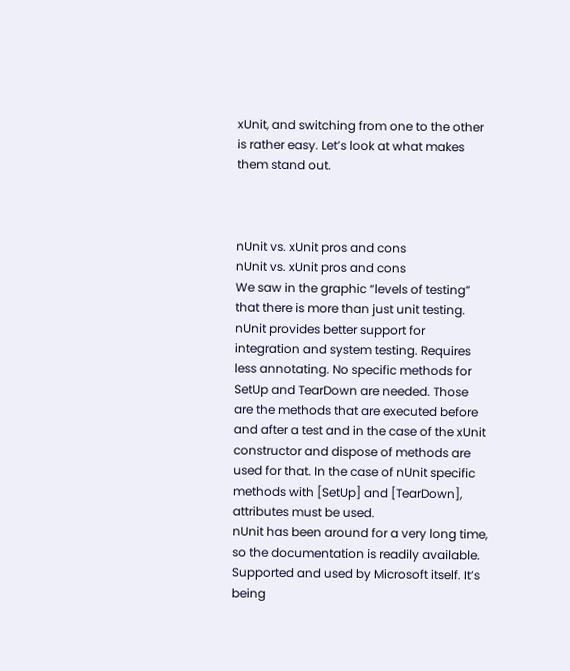xUnit, and switching from one to the other is rather easy. Let’s look at what makes them stand out.



nUnit vs. xUnit pros and cons
nUnit vs. xUnit pros and cons
We saw in the graphic “levels of testing” that there is more than just unit testing. nUnit provides better support for integration and system testing. Requires less annotating. No specific methods for SetUp and TearDown are needed. Those are the methods that are executed before and after a test and in the case of the xUnit constructor and dispose of methods are used for that. In the case of nUnit specific methods with [SetUp] and [TearDown], attributes must be used.
nUnit has been around for a very long time, so the documentation is readily available. Supported and used by Microsoft itself. It’s being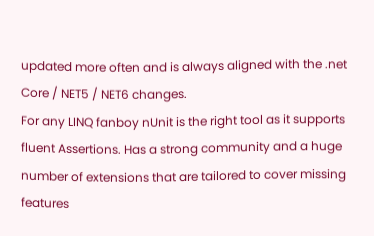updated more often and is always aligned with the .net Core / NET5 / NET6 changes.
For any LINQ fanboy nUnit is the right tool as it supports fluent Assertions. Has a strong community and a huge number of extensions that are tailored to cover missing features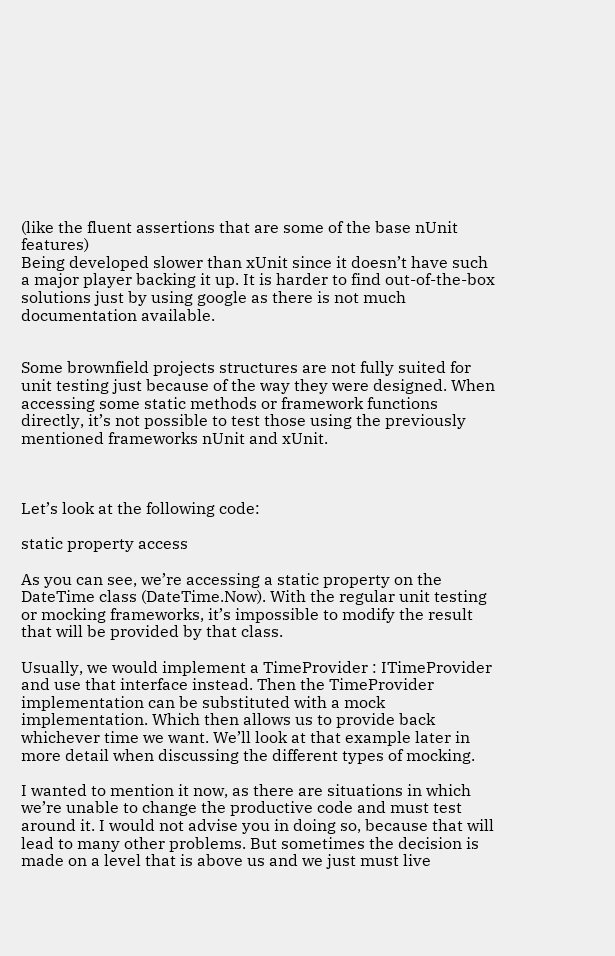(like the fluent assertions that are some of the base nUnit features)
Being developed slower than xUnit since it doesn’t have such a major player backing it up. It is harder to find out-of-the-box solutions just by using google as there is not much documentation available.


Some brownfield projects structures are not fully suited for unit testing just because of the way they were designed. When accessing some static methods or framework functions directly, it’s not possible to test those using the previously mentioned frameworks nUnit and xUnit.



Let’s look at the following code:

static property access

As you can see, we’re accessing a static property on the DateTime class (DateTime.Now). With the regular unit testing or mocking frameworks, it’s impossible to modify the result that will be provided by that class.

Usually, we would implement a TimeProvider : ITimeProvider and use that interface instead. Then the TimeProvider implementation can be substituted with a mock implementation. Which then allows us to provide back whichever time we want. We’ll look at that example later in more detail when discussing the different types of mocking.

I wanted to mention it now, as there are situations in which we’re unable to change the productive code and must test around it. I would not advise you in doing so, because that will lead to many other problems. But sometimes the decision is made on a level that is above us and we just must live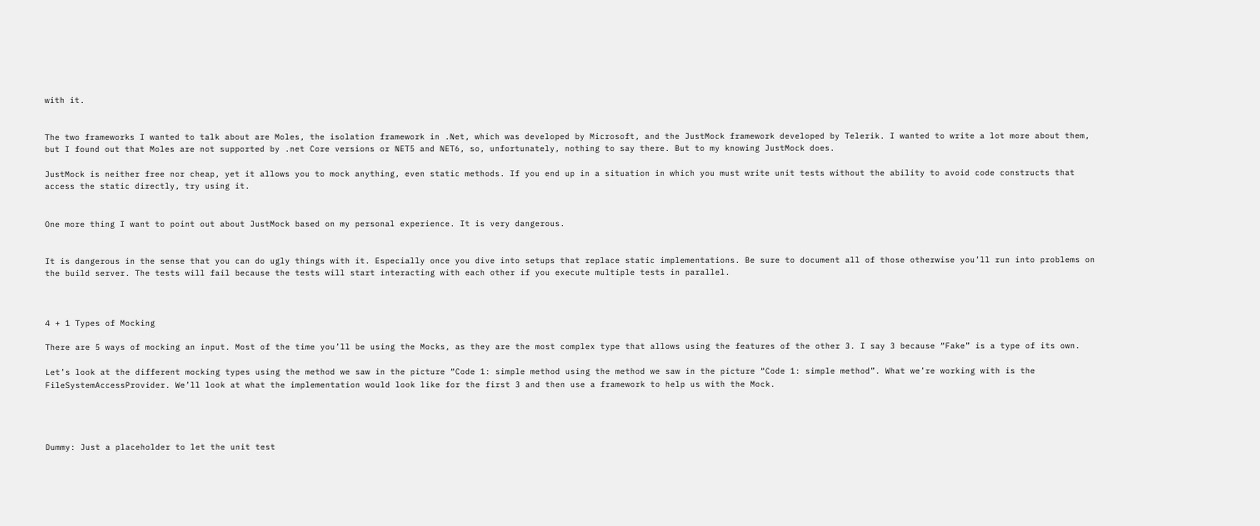with it.


The two frameworks I wanted to talk about are Moles, the isolation framework in .Net, which was developed by Microsoft, and the JustMock framework developed by Telerik. I wanted to write a lot more about them, but I found out that Moles are not supported by .net Core versions or NET5 and NET6, so, unfortunately, nothing to say there. But to my knowing JustMock does.

JustMock is neither free nor cheap, yet it allows you to mock anything, even static methods. If you end up in a situation in which you must write unit tests without the ability to avoid code constructs that access the static directly, try using it.


One more thing I want to point out about JustMock based on my personal experience. It is very dangerous.


It is dangerous in the sense that you can do ugly things with it. Especially once you dive into setups that replace static implementations. Be sure to document all of those otherwise you’ll run into problems on the build server. The tests will fail because the tests will start interacting with each other if you execute multiple tests in parallel.



4 + 1 Types of Mocking

There are 5 ways of mocking an input. Most of the time you’ll be using the Mocks, as they are the most complex type that allows using the features of the other 3. I say 3 because “Fake” is a type of its own.

Let’s look at the different mocking types using the method we saw in the picture “Code 1: simple method using the method we saw in the picture “Code 1: simple method”. What we’re working with is the FileSystemAccessProvider. We’ll look at what the implementation would look like for the first 3 and then use a framework to help us with the Mock.




Dummy: Just a placeholder to let the unit test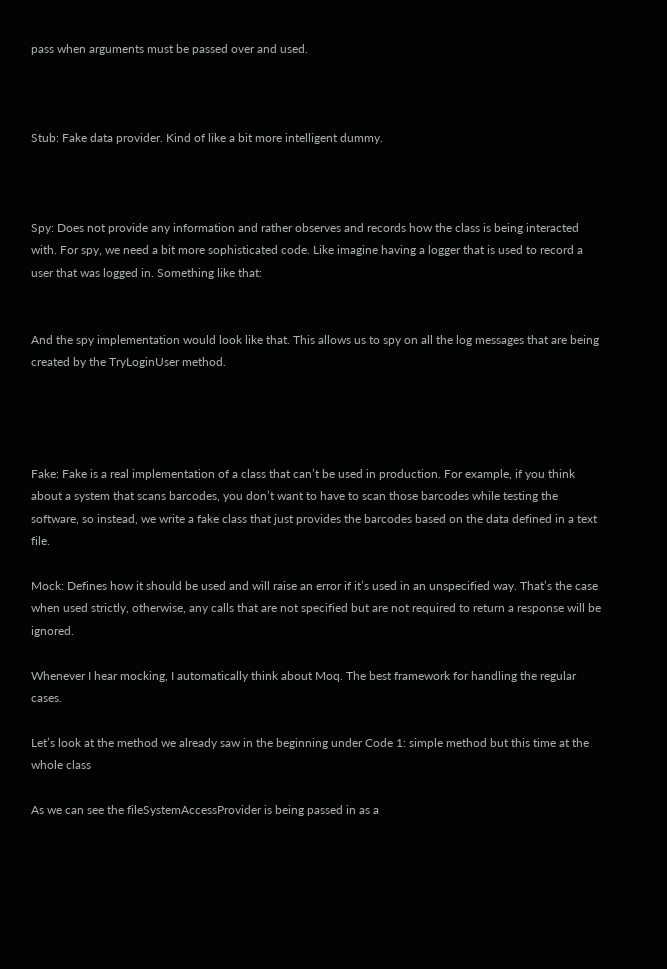pass when arguments must be passed over and used.



Stub: Fake data provider. Kind of like a bit more intelligent dummy.



Spy: Does not provide any information and rather observes and records how the class is being interacted with. For spy, we need a bit more sophisticated code. Like imagine having a logger that is used to record a user that was logged in. Something like that:


And the spy implementation would look like that. This allows us to spy on all the log messages that are being created by the TryLoginUser method.




Fake: Fake is a real implementation of a class that can’t be used in production. For example, if you think about a system that scans barcodes, you don’t want to have to scan those barcodes while testing the software, so instead, we write a fake class that just provides the barcodes based on the data defined in a text file.

Mock: Defines how it should be used and will raise an error if it’s used in an unspecified way. That’s the case when used strictly, otherwise, any calls that are not specified but are not required to return a response will be ignored.

Whenever I hear mocking, I automatically think about Moq. The best framework for handling the regular cases.

Let’s look at the method we already saw in the beginning under Code 1: simple method but this time at the whole class

As we can see the fileSystemAccessProvider is being passed in as a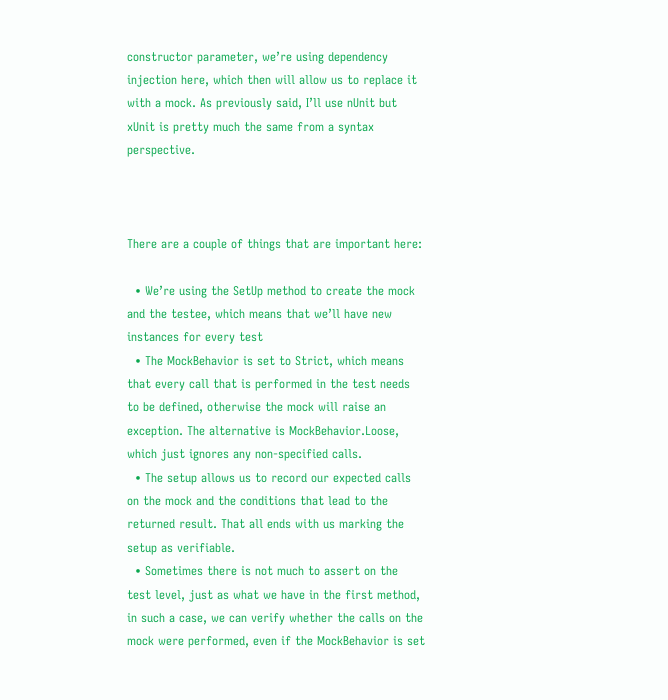constructor parameter, we’re using dependency injection here, which then will allow us to replace it with a mock. As previously said, I’ll use nUnit but xUnit is pretty much the same from a syntax perspective.



There are a couple of things that are important here:

  • We’re using the SetUp method to create the mock and the testee, which means that we’ll have new instances for every test
  • The MockBehavior is set to Strict, which means that every call that is performed in the test needs to be defined, otherwise the mock will raise an exception. The alternative is MockBehavior.Loose, which just ignores any non-specified calls.
  • The setup allows us to record our expected calls on the mock and the conditions that lead to the returned result. That all ends with us marking the setup as verifiable.
  • Sometimes there is not much to assert on the test level, just as what we have in the first method, in such a case, we can verify whether the calls on the mock were performed, even if the MockBehavior is set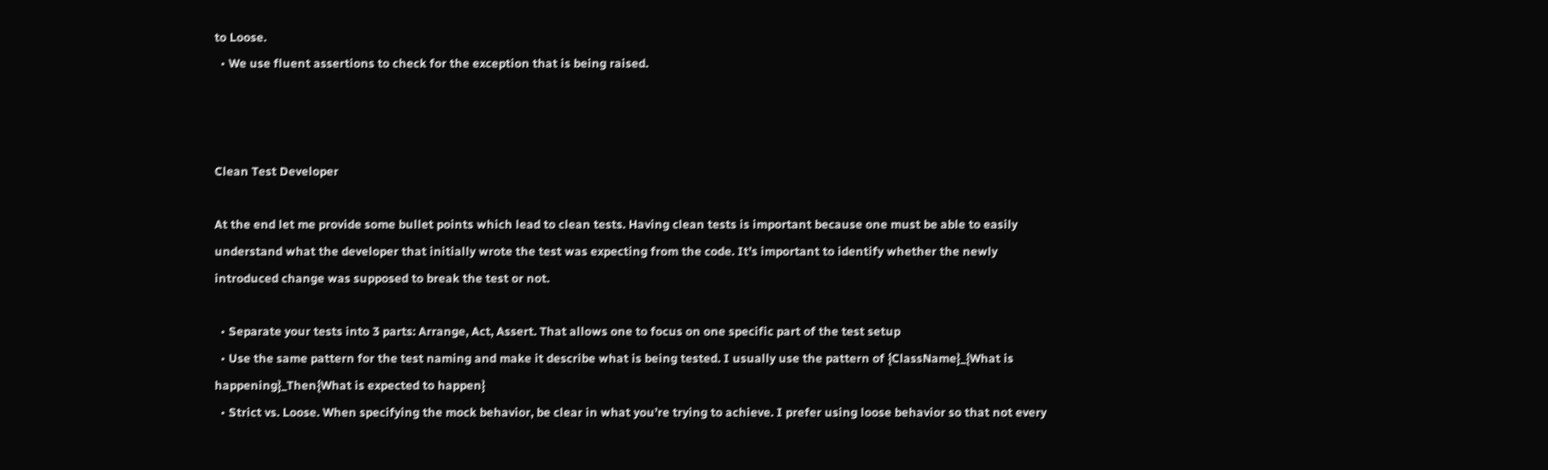to Loose.
  • We use fluent assertions to check for the exception that is being raised.



Clean Test Developer

At the end let me provide some bullet points which lead to clean tests. Having clean tests is important because one must be able to easily understand what the developer that initially wrote the test was expecting from the code. It’s important to identify whether the newly introduced change was supposed to break the test or not.

  • Separate your tests into 3 parts: Arrange, Act, Assert. That allows one to focus on one specific part of the test setup
  • Use the same pattern for the test naming and make it describe what is being tested. I usually use the pattern of {ClassName}_{What is happening}_Then{What is expected to happen}
  • Strict vs. Loose. When specifying the mock behavior, be clear in what you’re trying to achieve. I prefer using loose behavior so that not every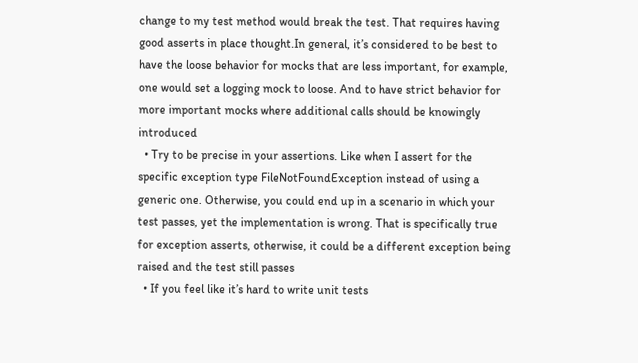change to my test method would break the test. That requires having good asserts in place thought.In general, it’s considered to be best to have the loose behavior for mocks that are less important, for example, one would set a logging mock to loose. And to have strict behavior for more important mocks where additional calls should be knowingly introduced
  • Try to be precise in your assertions. Like when I assert for the specific exception type FileNotFoundException instead of using a generic one. Otherwise, you could end up in a scenario in which your test passes, yet the implementation is wrong. That is specifically true for exception asserts, otherwise, it could be a different exception being raised and the test still passes
  • If you feel like it’s hard to write unit tests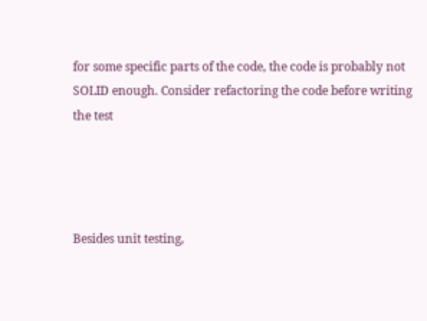for some specific parts of the code, the code is probably not SOLID enough. Consider refactoring the code before writing the test




Besides unit testing,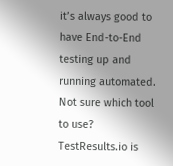it’s always good to have End-to-End testing up and running automated. Not sure which tool to use? TestResults.io is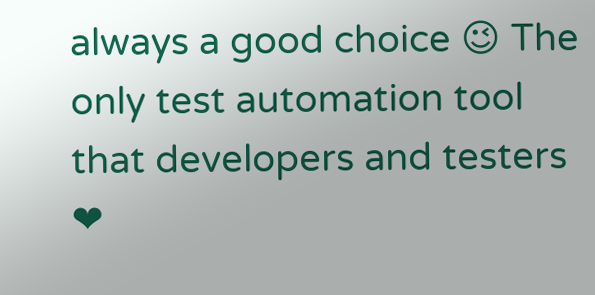always a good choice 😉 The only test automation tool that developers and testers ❤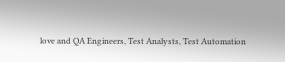love and QA Engineers, Test Analysts, Test Automation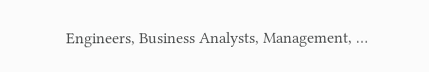Engineers, Business Analysts, Management, …